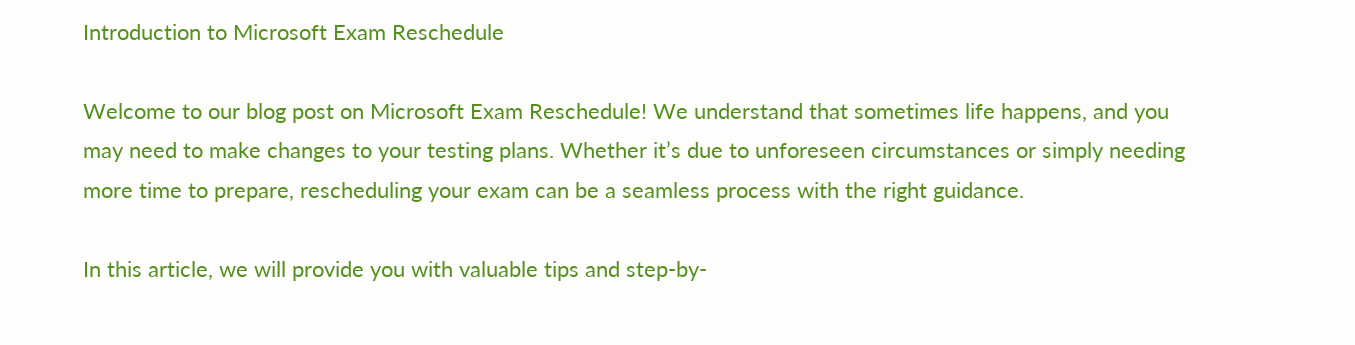Introduction to Microsoft Exam Reschedule

Welcome to our blog post on Microsoft Exam Reschedule! We understand that sometimes life happens, and you may need to make changes to your testing plans. Whether it’s due to unforeseen circumstances or simply needing more time to prepare, rescheduling your exam can be a seamless process with the right guidance.

In this article, we will provide you with valuable tips and step-by-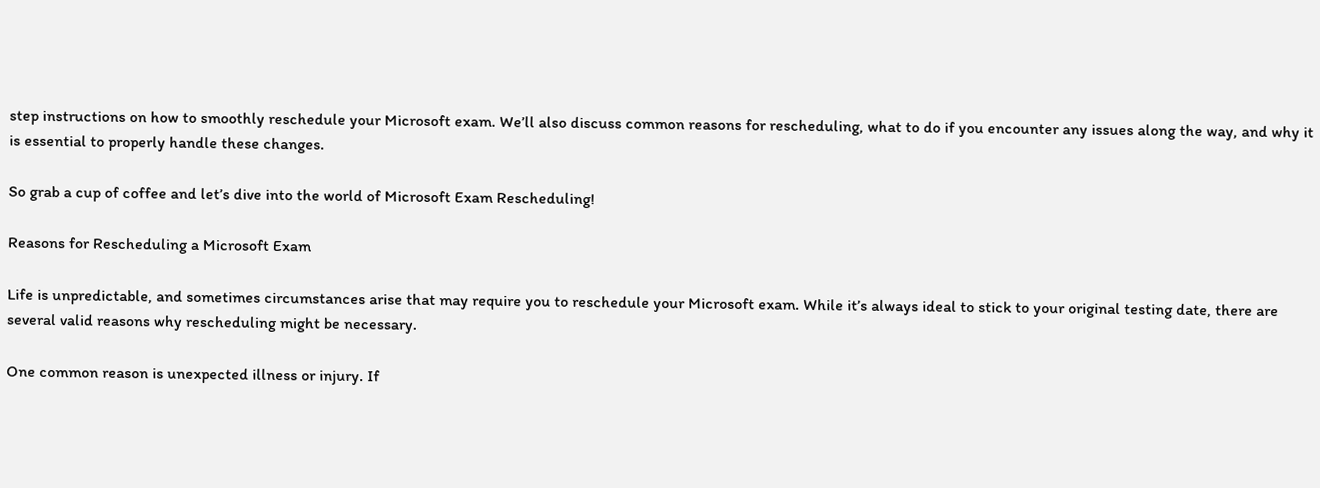step instructions on how to smoothly reschedule your Microsoft exam. We’ll also discuss common reasons for rescheduling, what to do if you encounter any issues along the way, and why it is essential to properly handle these changes.

So grab a cup of coffee and let’s dive into the world of Microsoft Exam Rescheduling!

Reasons for Rescheduling a Microsoft Exam

Life is unpredictable, and sometimes circumstances arise that may require you to reschedule your Microsoft exam. While it’s always ideal to stick to your original testing date, there are several valid reasons why rescheduling might be necessary.

One common reason is unexpected illness or injury. If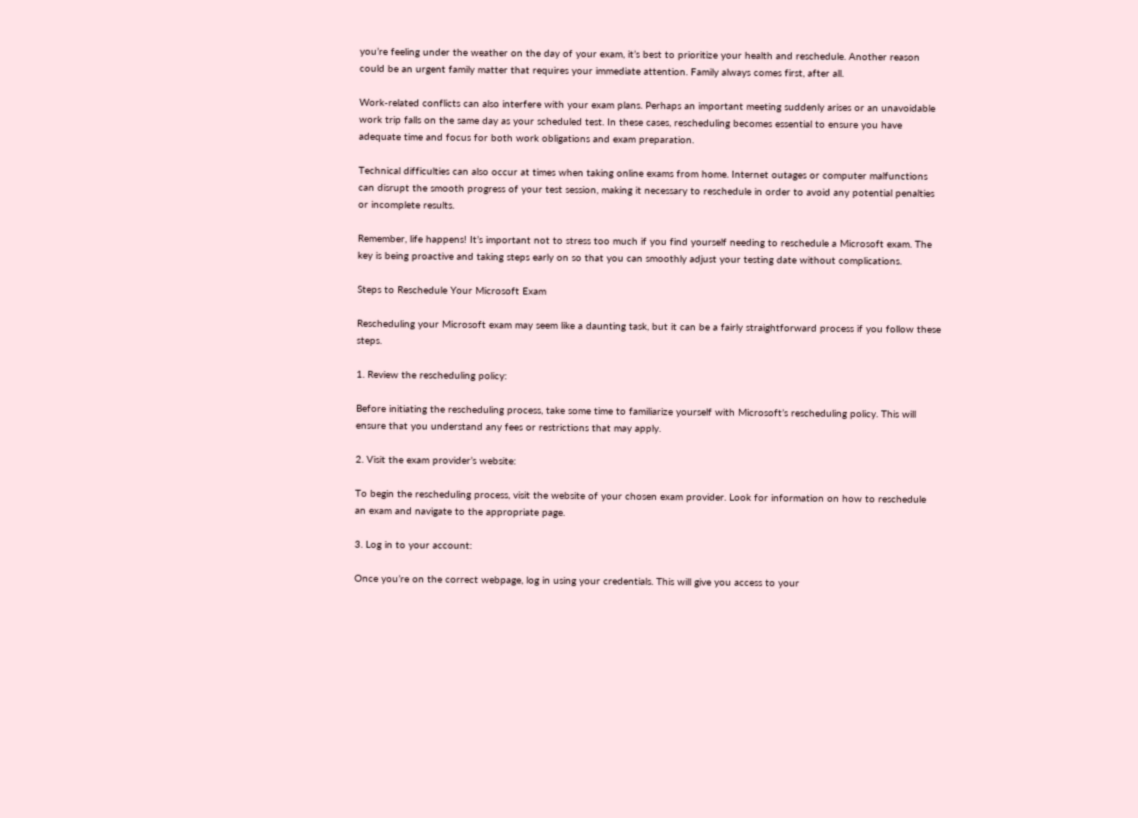you’re feeling under the weather on the day of your exam, it’s best to prioritize your health and reschedule. Another reason could be an urgent family matter that requires your immediate attention. Family always comes first, after all.

Work-related conflicts can also interfere with your exam plans. Perhaps an important meeting suddenly arises or an unavoidable work trip falls on the same day as your scheduled test. In these cases, rescheduling becomes essential to ensure you have adequate time and focus for both work obligations and exam preparation.

Technical difficulties can also occur at times when taking online exams from home. Internet outages or computer malfunctions can disrupt the smooth progress of your test session, making it necessary to reschedule in order to avoid any potential penalties or incomplete results.

Remember, life happens! It’s important not to stress too much if you find yourself needing to reschedule a Microsoft exam. The key is being proactive and taking steps early on so that you can smoothly adjust your testing date without complications.

Steps to Reschedule Your Microsoft Exam

Rescheduling your Microsoft exam may seem like a daunting task, but it can be a fairly straightforward process if you follow these steps.

1. Review the rescheduling policy:

Before initiating the rescheduling process, take some time to familiarize yourself with Microsoft’s rescheduling policy. This will ensure that you understand any fees or restrictions that may apply.

2. Visit the exam provider’s website:

To begin the rescheduling process, visit the website of your chosen exam provider. Look for information on how to reschedule an exam and navigate to the appropriate page.

3. Log in to your account:

Once you’re on the correct webpage, log in using your credentials. This will give you access to your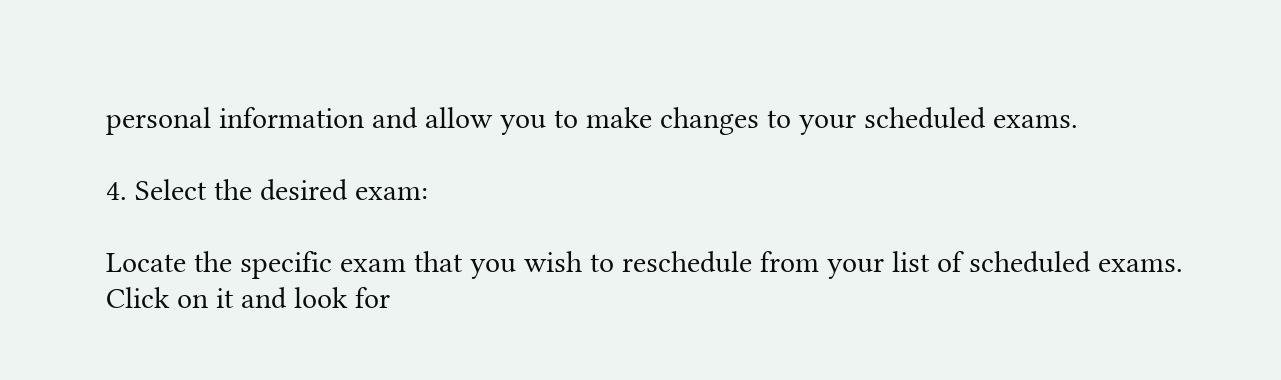personal information and allow you to make changes to your scheduled exams.

4. Select the desired exam:

Locate the specific exam that you wish to reschedule from your list of scheduled exams. Click on it and look for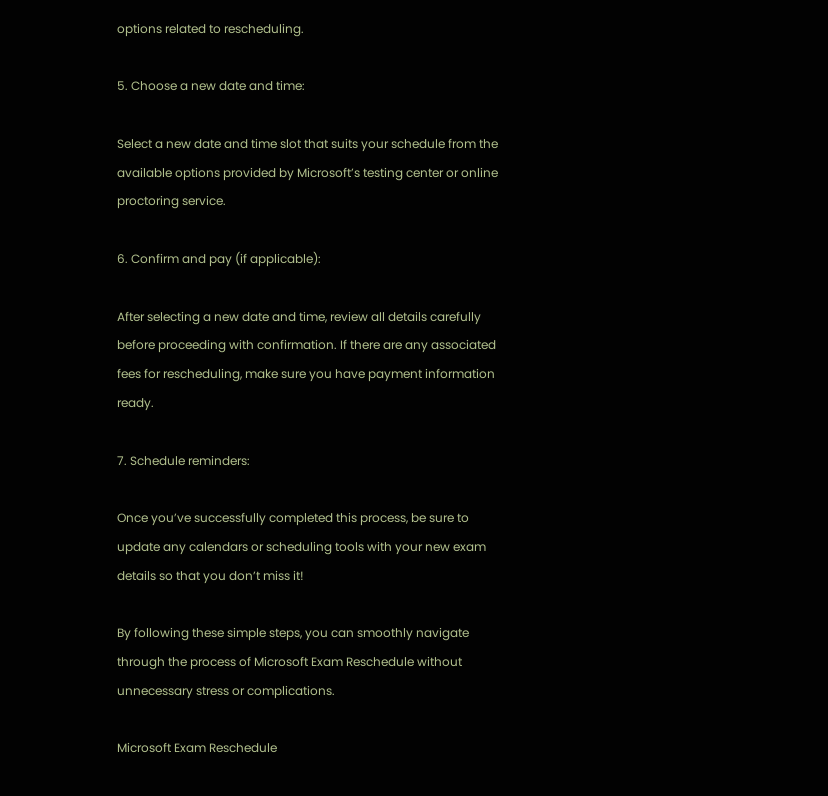options related to rescheduling.

5. Choose a new date and time:

Select a new date and time slot that suits your schedule from the available options provided by Microsoft’s testing center or online proctoring service.

6. Confirm and pay (if applicable):

After selecting a new date and time, review all details carefully before proceeding with confirmation. If there are any associated fees for rescheduling, make sure you have payment information ready.

7. Schedule reminders:

Once you’ve successfully completed this process, be sure to update any calendars or scheduling tools with your new exam details so that you don’t miss it!

By following these simple steps, you can smoothly navigate through the process of Microsoft Exam Reschedule without unnecessary stress or complications.

Microsoft Exam Reschedule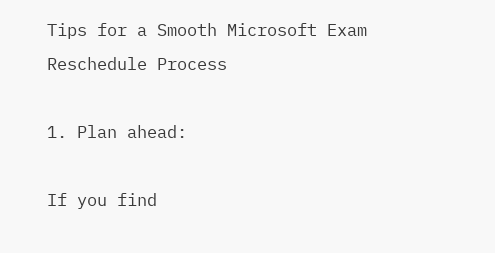Tips for a Smooth Microsoft Exam Reschedule Process

1. Plan ahead:

If you find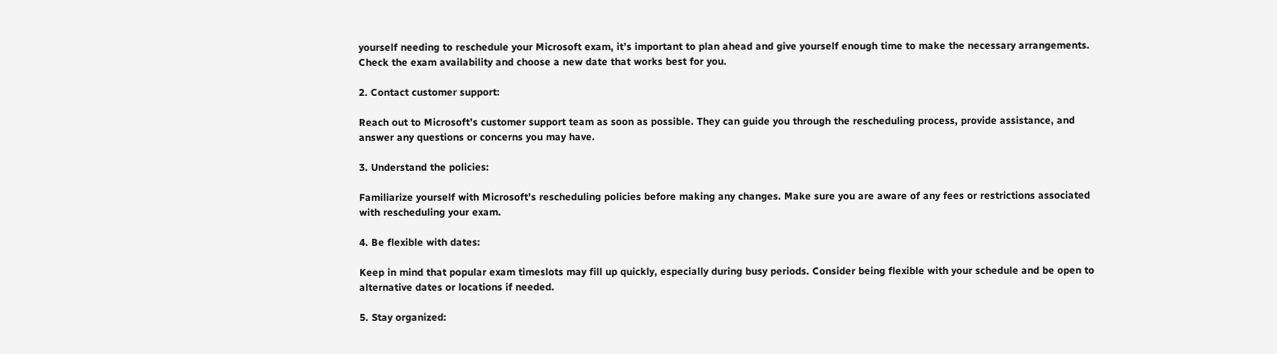yourself needing to reschedule your Microsoft exam, it’s important to plan ahead and give yourself enough time to make the necessary arrangements. Check the exam availability and choose a new date that works best for you.

2. Contact customer support:

Reach out to Microsoft’s customer support team as soon as possible. They can guide you through the rescheduling process, provide assistance, and answer any questions or concerns you may have.

3. Understand the policies:

Familiarize yourself with Microsoft’s rescheduling policies before making any changes. Make sure you are aware of any fees or restrictions associated with rescheduling your exam.

4. Be flexible with dates:

Keep in mind that popular exam timeslots may fill up quickly, especially during busy periods. Consider being flexible with your schedule and be open to alternative dates or locations if needed.

5. Stay organized: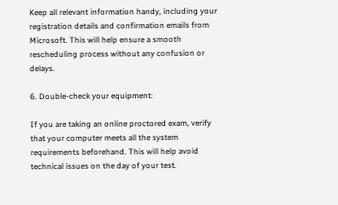Keep all relevant information handy, including your registration details and confirmation emails from Microsoft. This will help ensure a smooth rescheduling process without any confusion or delays.

6. Double-check your equipment:

If you are taking an online proctored exam, verify that your computer meets all the system requirements beforehand. This will help avoid technical issues on the day of your test.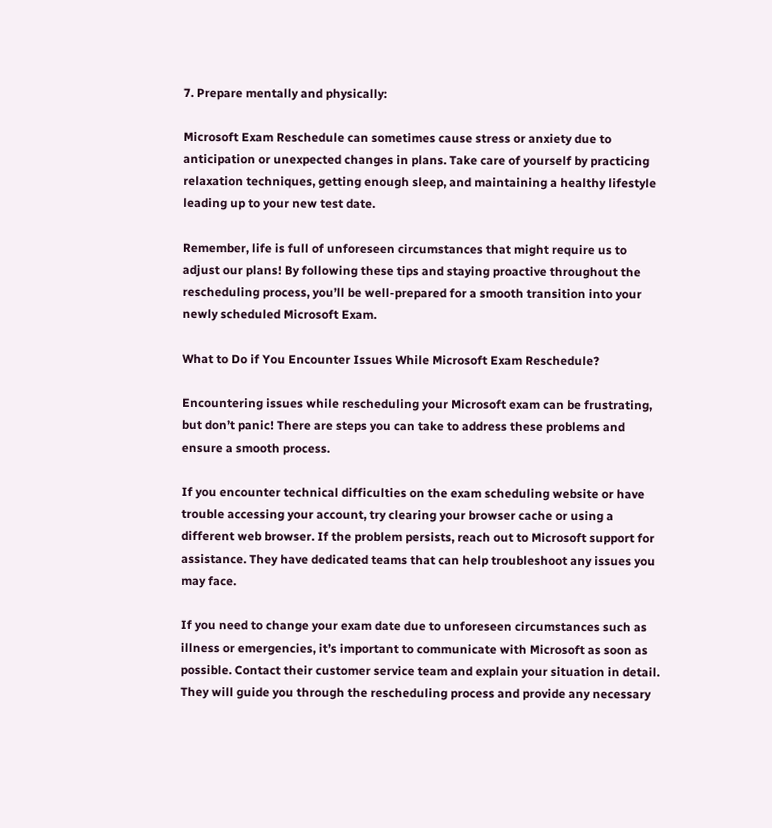7. Prepare mentally and physically:

Microsoft Exam Reschedule can sometimes cause stress or anxiety due to anticipation or unexpected changes in plans. Take care of yourself by practicing relaxation techniques, getting enough sleep, and maintaining a healthy lifestyle leading up to your new test date.

Remember, life is full of unforeseen circumstances that might require us to adjust our plans! By following these tips and staying proactive throughout the rescheduling process, you’ll be well-prepared for a smooth transition into your newly scheduled Microsoft Exam.

What to Do if You Encounter Issues While Microsoft Exam Reschedule?

Encountering issues while rescheduling your Microsoft exam can be frustrating, but don’t panic! There are steps you can take to address these problems and ensure a smooth process.

If you encounter technical difficulties on the exam scheduling website or have trouble accessing your account, try clearing your browser cache or using a different web browser. If the problem persists, reach out to Microsoft support for assistance. They have dedicated teams that can help troubleshoot any issues you may face.

If you need to change your exam date due to unforeseen circumstances such as illness or emergencies, it’s important to communicate with Microsoft as soon as possible. Contact their customer service team and explain your situation in detail. They will guide you through the rescheduling process and provide any necessary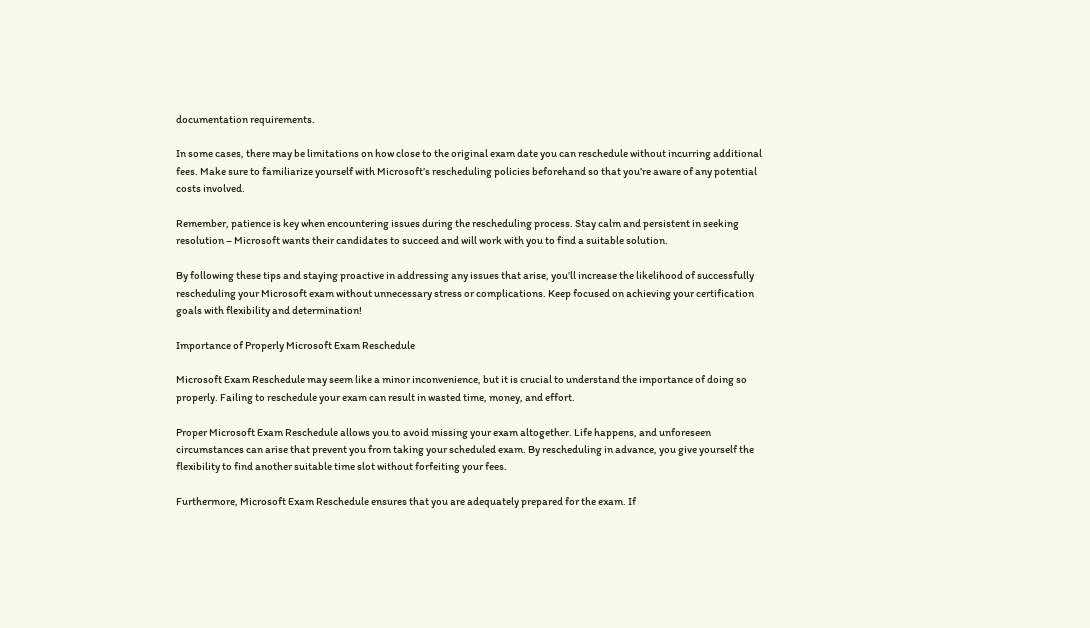documentation requirements.

In some cases, there may be limitations on how close to the original exam date you can reschedule without incurring additional fees. Make sure to familiarize yourself with Microsoft’s rescheduling policies beforehand so that you’re aware of any potential costs involved.

Remember, patience is key when encountering issues during the rescheduling process. Stay calm and persistent in seeking resolution – Microsoft wants their candidates to succeed and will work with you to find a suitable solution.

By following these tips and staying proactive in addressing any issues that arise, you’ll increase the likelihood of successfully rescheduling your Microsoft exam without unnecessary stress or complications. Keep focused on achieving your certification goals with flexibility and determination!

Importance of Properly Microsoft Exam Reschedule

Microsoft Exam Reschedule may seem like a minor inconvenience, but it is crucial to understand the importance of doing so properly. Failing to reschedule your exam can result in wasted time, money, and effort.

Proper Microsoft Exam Reschedule allows you to avoid missing your exam altogether. Life happens, and unforeseen circumstances can arise that prevent you from taking your scheduled exam. By rescheduling in advance, you give yourself the flexibility to find another suitable time slot without forfeiting your fees.

Furthermore, Microsoft Exam Reschedule ensures that you are adequately prepared for the exam. If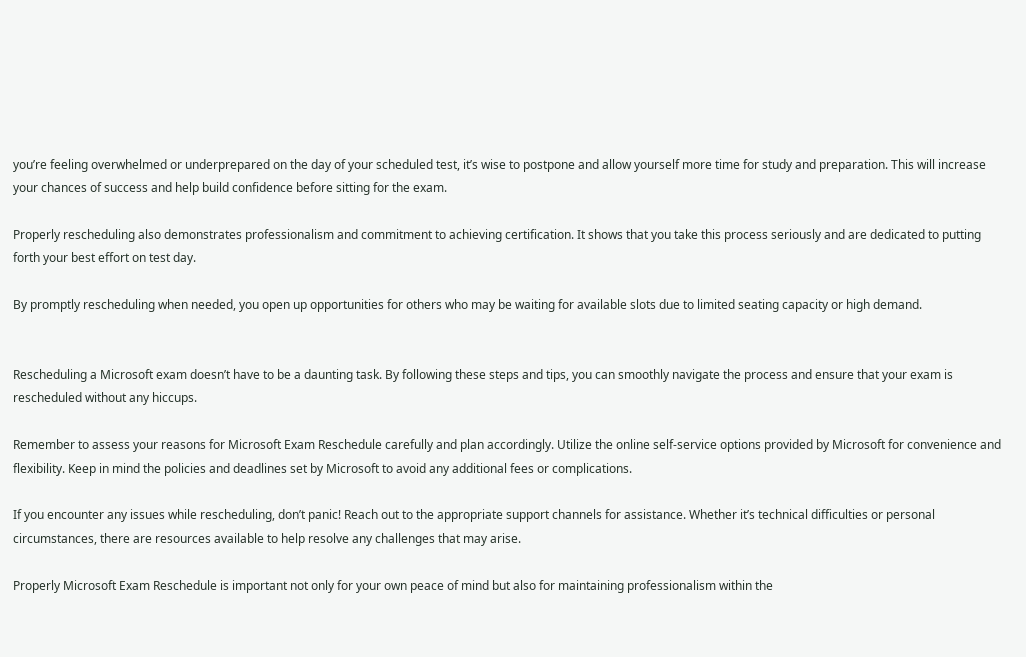you’re feeling overwhelmed or underprepared on the day of your scheduled test, it’s wise to postpone and allow yourself more time for study and preparation. This will increase your chances of success and help build confidence before sitting for the exam.

Properly rescheduling also demonstrates professionalism and commitment to achieving certification. It shows that you take this process seriously and are dedicated to putting forth your best effort on test day.

By promptly rescheduling when needed, you open up opportunities for others who may be waiting for available slots due to limited seating capacity or high demand.


Rescheduling a Microsoft exam doesn’t have to be a daunting task. By following these steps and tips, you can smoothly navigate the process and ensure that your exam is rescheduled without any hiccups.

Remember to assess your reasons for Microsoft Exam Reschedule carefully and plan accordingly. Utilize the online self-service options provided by Microsoft for convenience and flexibility. Keep in mind the policies and deadlines set by Microsoft to avoid any additional fees or complications.

If you encounter any issues while rescheduling, don’t panic! Reach out to the appropriate support channels for assistance. Whether it’s technical difficulties or personal circumstances, there are resources available to help resolve any challenges that may arise.

Properly Microsoft Exam Reschedule is important not only for your own peace of mind but also for maintaining professionalism within the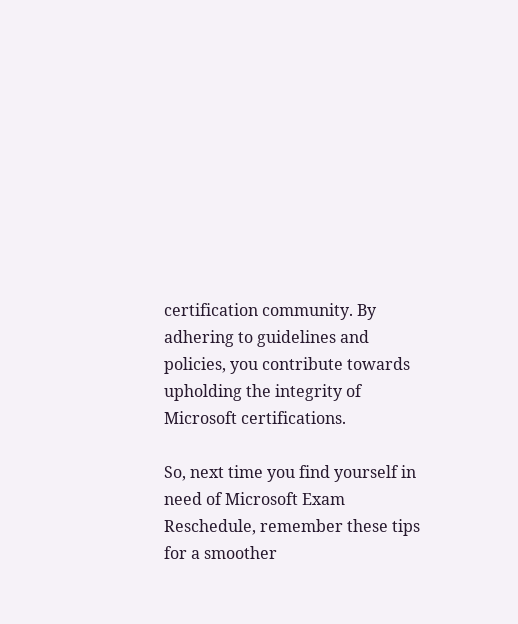certification community. By adhering to guidelines and policies, you contribute towards upholding the integrity of Microsoft certifications.

So, next time you find yourself in need of Microsoft Exam Reschedule, remember these tips for a smoother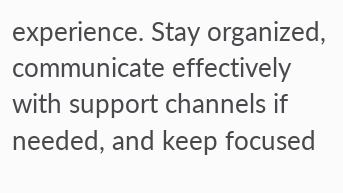experience. Stay organized, communicate effectively with support channels if needed, and keep focused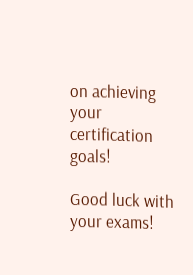on achieving your certification goals!

Good luck with your exams!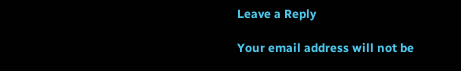Leave a Reply

Your email address will not be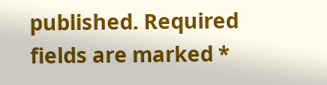published. Required fields are marked *